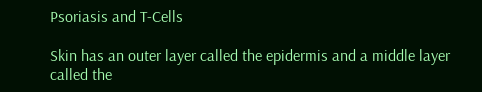Psoriasis and T-Cells

Skin has an outer layer called the epidermis and a middle layer called the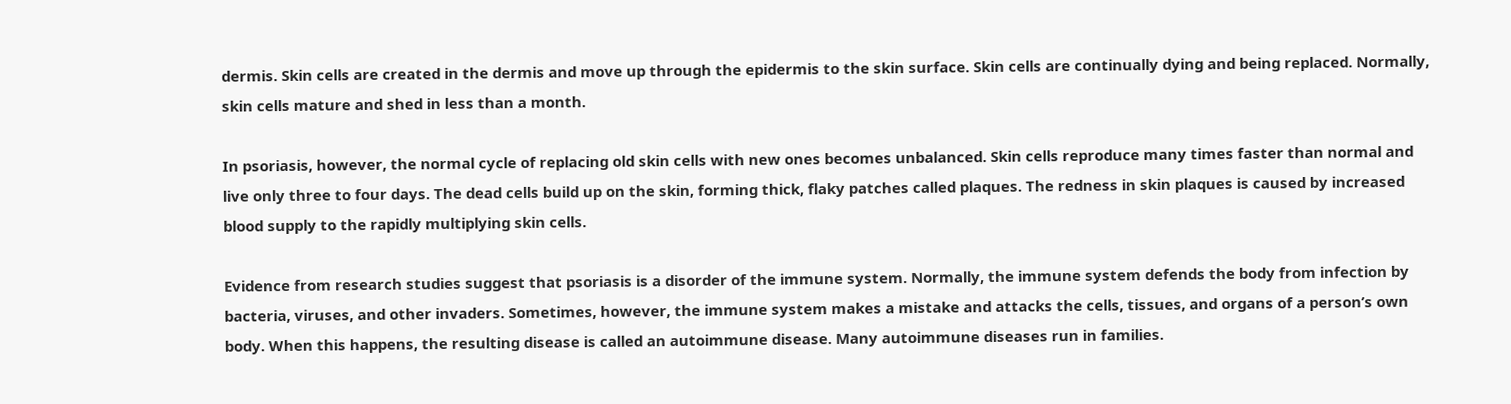dermis. Skin cells are created in the dermis and move up through the epidermis to the skin surface. Skin cells are continually dying and being replaced. Normally, skin cells mature and shed in less than a month.

In psoriasis, however, the normal cycle of replacing old skin cells with new ones becomes unbalanced. Skin cells reproduce many times faster than normal and live only three to four days. The dead cells build up on the skin, forming thick, flaky patches called plaques. The redness in skin plaques is caused by increased blood supply to the rapidly multiplying skin cells.

Evidence from research studies suggest that psoriasis is a disorder of the immune system. Normally, the immune system defends the body from infection by bacteria, viruses, and other invaders. Sometimes, however, the immune system makes a mistake and attacks the cells, tissues, and organs of a person’s own body. When this happens, the resulting disease is called an autoimmune disease. Many autoimmune diseases run in families.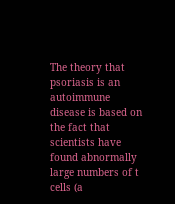The theory that psoriasis is an autoimmune disease is based on the fact that scientists have found abnormally large numbers of t cells (a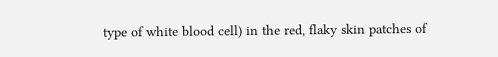type of white blood cell) in the red, flaky skin patches of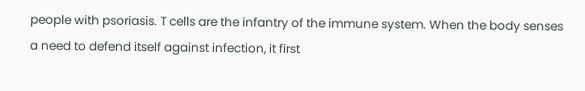people with psoriasis. T cells are the infantry of the immune system. When the body senses a need to defend itself against infection, it first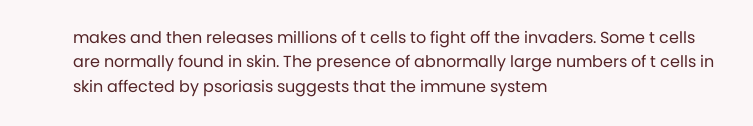makes and then releases millions of t cells to fight off the invaders. Some t cells are normally found in skin. The presence of abnormally large numbers of t cells in skin affected by psoriasis suggests that the immune system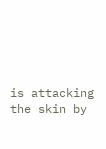is attacking the skin by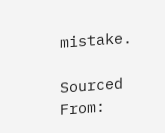mistake.

Sourced From: